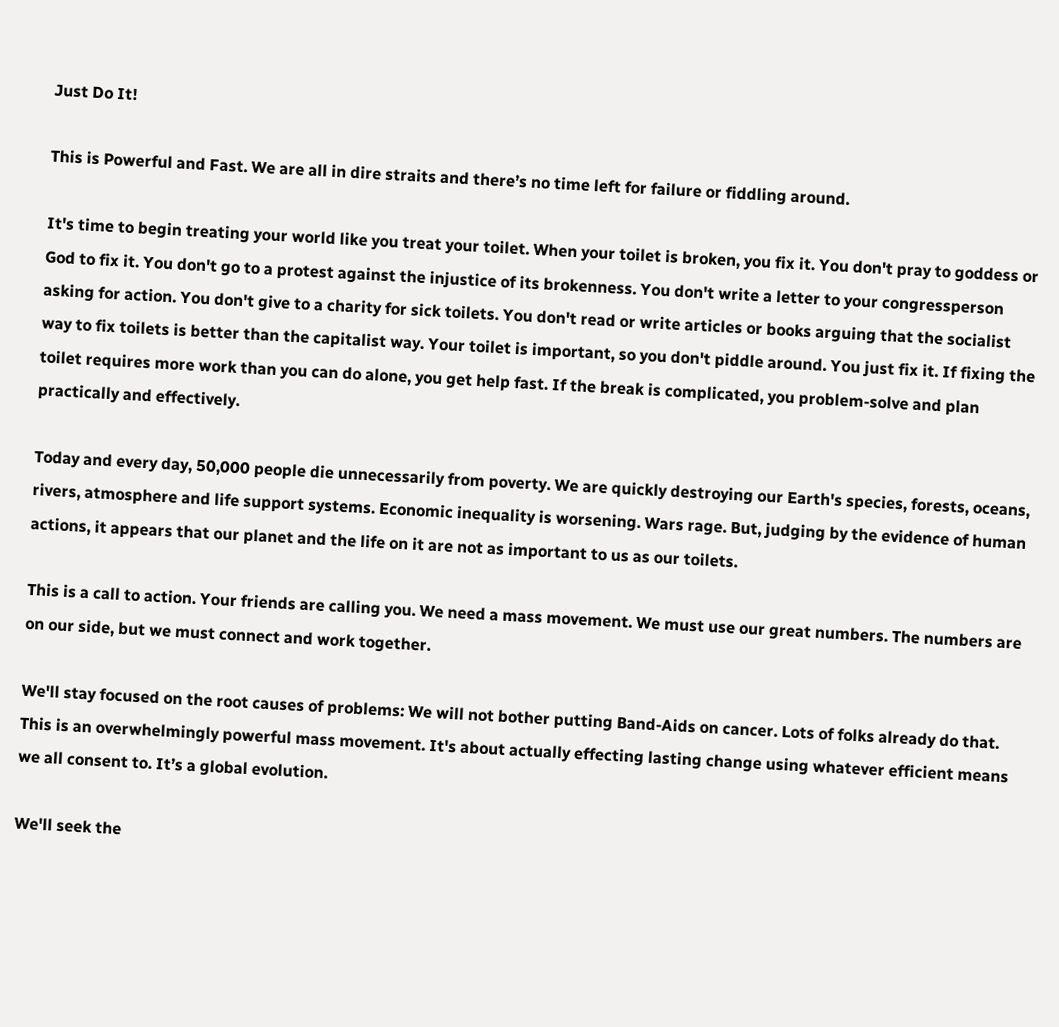Just Do It!

This is Powerful and Fast. We are all in dire straits and there’s no time left for failure or fiddling around.

It's time to begin treating your world like you treat your toilet. When your toilet is broken, you fix it. You don't pray to goddess or God to fix it. You don't go to a protest against the injustice of its brokenness. You don't write a letter to your congressperson asking for action. You don't give to a charity for sick toilets. You don't read or write articles or books arguing that the socialist way to fix toilets is better than the capitalist way. Your toilet is important, so you don't piddle around. You just fix it. If fixing the toilet requires more work than you can do alone, you get help fast. If the break is complicated, you problem-solve and plan practically and effectively.

Today and every day, 50,000 people die unnecessarily from poverty. We are quickly destroying our Earth's species, forests, oceans, rivers, atmosphere and life support systems. Economic inequality is worsening. Wars rage. But, judging by the evidence of human actions, it appears that our planet and the life on it are not as important to us as our toilets.

This is a call to action. Your friends are calling you. We need a mass movement. We must use our great numbers. The numbers are on our side, but we must connect and work together.

We'll stay focused on the root causes of problems: We will not bother putting Band-Aids on cancer. Lots of folks already do that. This is an overwhelmingly powerful mass movement. It's about actually effecting lasting change using whatever efficient means we all consent to. It’s a global evolution.

We'll seek the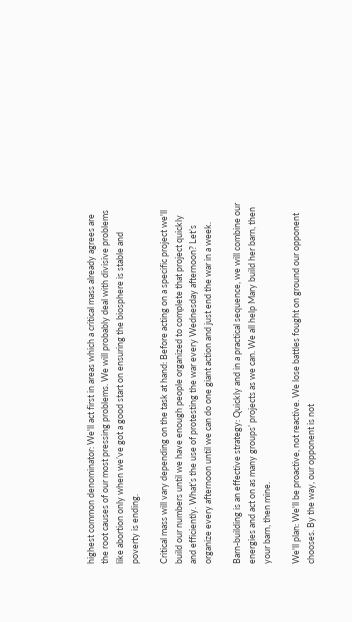highest common denominator: We'll act first in areas which a critical mass already agrees are the root causes of our most pressing problems. We will probably deal with divisive problems like abortion only when we’ve got a good start on ensuring the biosphere is stable and poverty is ending.

Critical mass will vary depending on the task at hand: Before acting on a specific project we'll build our numbers until we have enough people organized to complete that project quickly and efficiently. What’s the use of protesting the war every Wednesday afternoon? Let’s organize every afternoon until we can do one giant action and just end the war in a week.

Barn-building is an effective strategy: Quickly and in a practical sequence, we will combine our energies and act on as many groups’ projects as we can. We all help Mary build her barn, then your barn, then mine.

We'll plan: We'll be proactive, not reactive. We lose battles fought on ground our opponent chooses. By the way, our opponent is not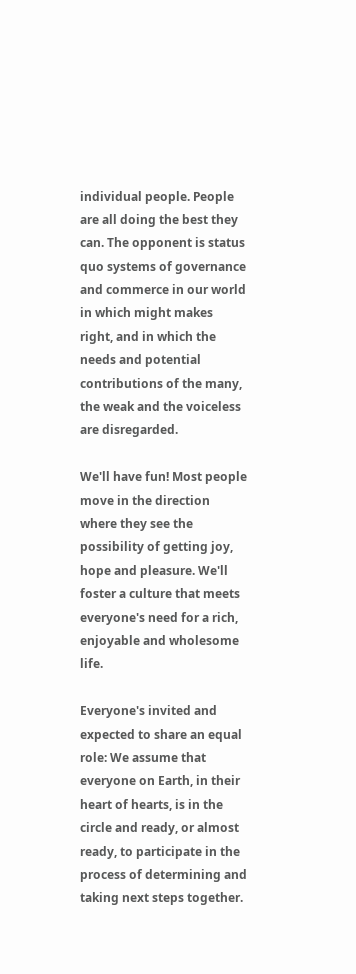individual people. People are all doing the best they can. The opponent is status quo systems of governance and commerce in our world in which might makes right, and in which the needs and potential contributions of the many, the weak and the voiceless are disregarded.

We'll have fun! Most people move in the direction where they see the possibility of getting joy, hope and pleasure. We'll foster a culture that meets everyone's need for a rich, enjoyable and wholesome life.

Everyone's invited and expected to share an equal role: We assume that everyone on Earth, in their heart of hearts, is in the circle and ready, or almost ready, to participate in the process of determining and taking next steps together.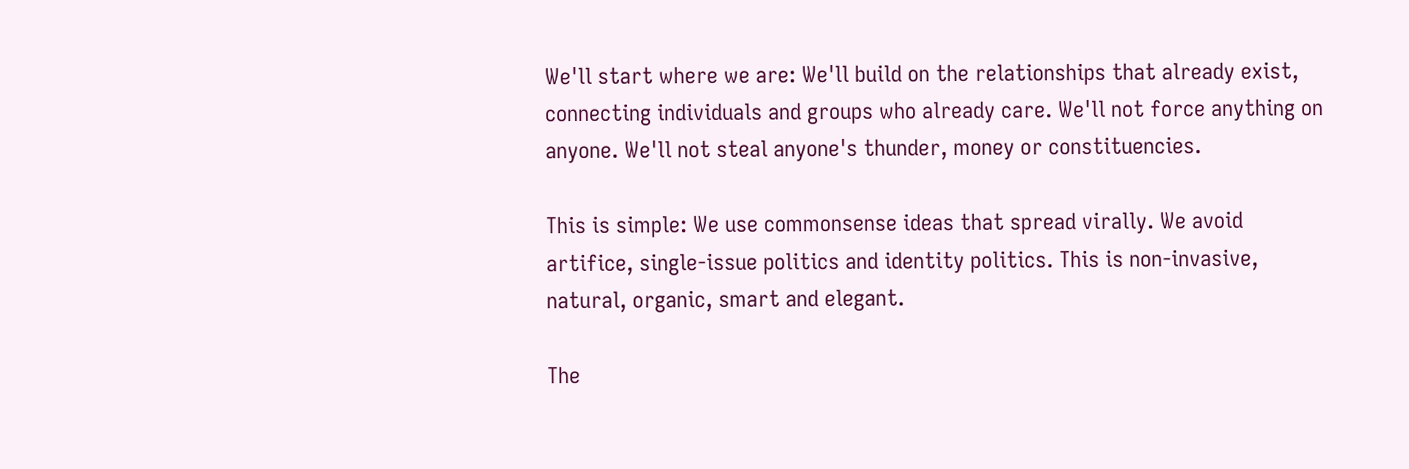We'll start where we are: We'll build on the relationships that already exist, connecting individuals and groups who already care. We'll not force anything on anyone. We'll not steal anyone's thunder, money or constituencies.

This is simple: We use commonsense ideas that spread virally. We avoid artifice, single-issue politics and identity politics. This is non-invasive, natural, organic, smart and elegant.

The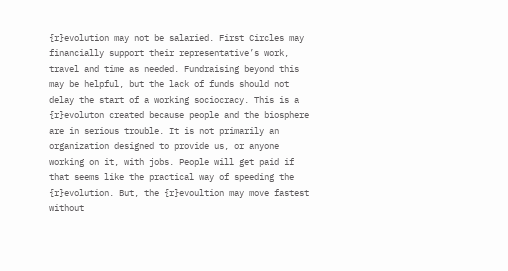{r}evolution may not be salaried. First Circles may financially support their representative’s work, travel and time as needed. Fundraising beyond this may be helpful, but the lack of funds should not delay the start of a working sociocracy. This is a {r}evoluton created because people and the biosphere are in serious trouble. It is not primarily an organization designed to provide us, or anyone working on it, with jobs. People will get paid if that seems like the practical way of speeding the {r}evolution. But, the {r}evoultion may move fastest without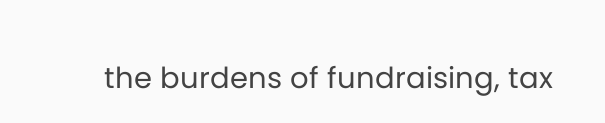the burdens of fundraising, tax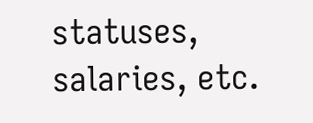statuses, salaries, etc.